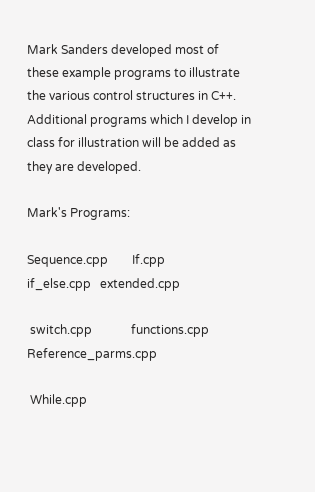Mark Sanders developed most of these example programs to illustrate the various control structures in C++.   Additional programs which I develop in class for illustration will be added as they are developed.

Mark's Programs:

Sequence.cpp        If.cpp        if_else.cpp   extended.cpp

 switch.cpp             functions.cpp         Reference_parms.cpp

 While.cpp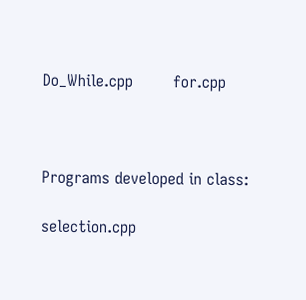Do_While.cpp        for.cpp



Programs developed in class:

selection.cpp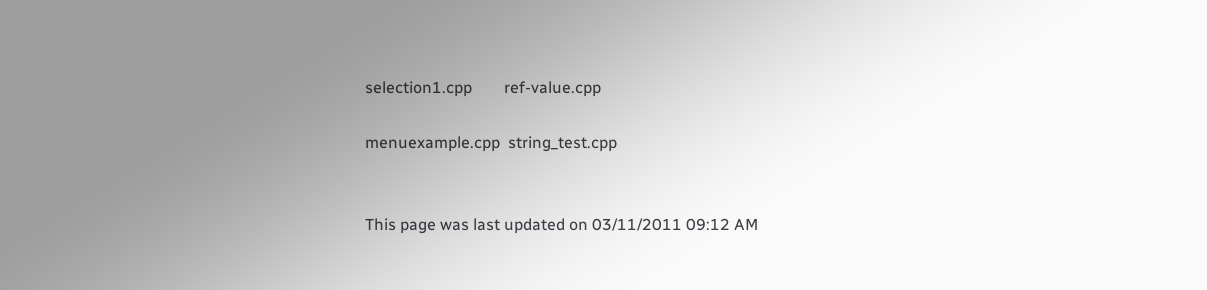selection1.cpp        ref-value.cpp

menuexample.cpp  string_test.cpp


This page was last updated on 03/11/2011 09:12 AM